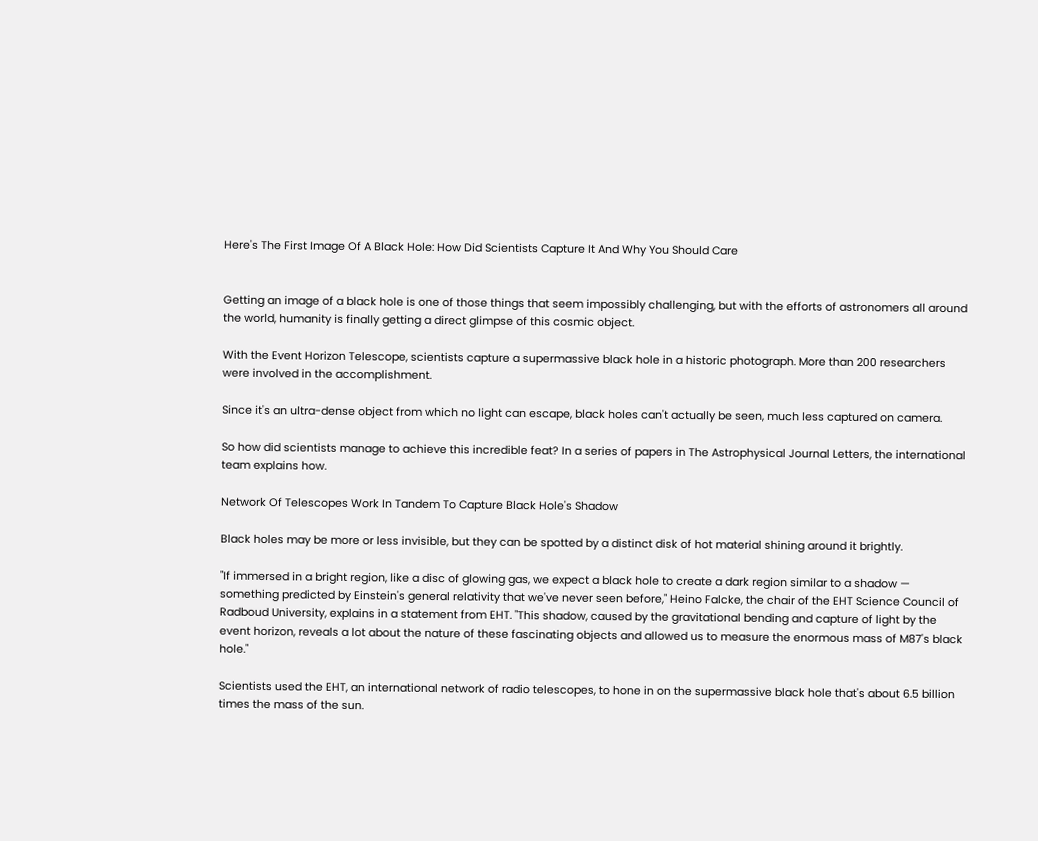Here's The First Image Of A Black Hole: How Did Scientists Capture It And Why You Should Care


Getting an image of a black hole is one of those things that seem impossibly challenging, but with the efforts of astronomers all around the world, humanity is finally getting a direct glimpse of this cosmic object.

With the Event Horizon Telescope, scientists capture a supermassive black hole in a historic photograph. More than 200 researchers were involved in the accomplishment.

Since it's an ultra-dense object from which no light can escape, black holes can't actually be seen, much less captured on camera.

So how did scientists manage to achieve this incredible feat? In a series of papers in The Astrophysical Journal Letters, the international team explains how.

Network Of Telescopes Work In Tandem To Capture Black Hole's Shadow

Black holes may be more or less invisible, but they can be spotted by a distinct disk of hot material shining around it brightly.

"If immersed in a bright region, like a disc of glowing gas, we expect a black hole to create a dark region similar to a shadow — something predicted by Einstein's general relativity that we've never seen before," Heino Falcke, the chair of the EHT Science Council of Radboud University, explains in a statement from EHT. "This shadow, caused by the gravitational bending and capture of light by the event horizon, reveals a lot about the nature of these fascinating objects and allowed us to measure the enormous mass of M87's black hole."

Scientists used the EHT, an international network of radio telescopes, to hone in on the supermassive black hole that's about 6.5 billion times the mass of the sun.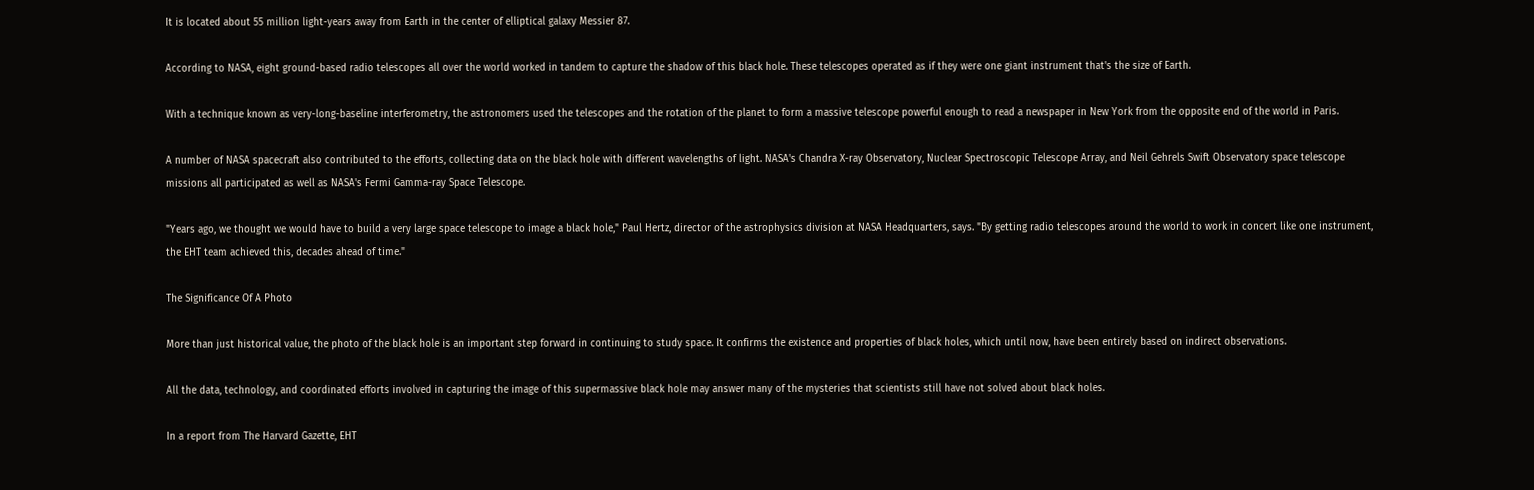It is located about 55 million light-years away from Earth in the center of elliptical galaxy Messier 87.

According to NASA, eight ground-based radio telescopes all over the world worked in tandem to capture the shadow of this black hole. These telescopes operated as if they were one giant instrument that's the size of Earth.

With a technique known as very-long-baseline interferometry, the astronomers used the telescopes and the rotation of the planet to form a massive telescope powerful enough to read a newspaper in New York from the opposite end of the world in Paris.

A number of NASA spacecraft also contributed to the efforts, collecting data on the black hole with different wavelengths of light. NASA's Chandra X-ray Observatory, Nuclear Spectroscopic Telescope Array, and Neil Gehrels Swift Observatory space telescope missions all participated as well as NASA's Fermi Gamma-ray Space Telescope.

"Years ago, we thought we would have to build a very large space telescope to image a black hole," Paul Hertz, director of the astrophysics division at NASA Headquarters, says. "By getting radio telescopes around the world to work in concert like one instrument, the EHT team achieved this, decades ahead of time."

The Significance Of A Photo

More than just historical value, the photo of the black hole is an important step forward in continuing to study space. It confirms the existence and properties of black holes, which until now, have been entirely based on indirect observations.

All the data, technology, and coordinated efforts involved in capturing the image of this supermassive black hole may answer many of the mysteries that scientists still have not solved about black holes.

In a report from The Harvard Gazette, EHT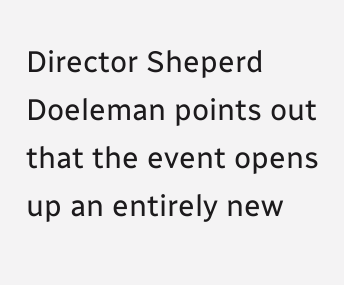Director Sheperd Doeleman points out that the event opens up an entirely new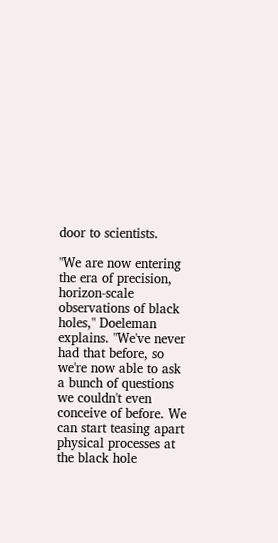door to scientists.

"We are now entering the era of precision, horizon-scale observations of black holes," Doeleman explains. "We've never had that before, so we're now able to ask a bunch of questions we couldn't even conceive of before. We can start teasing apart physical processes at the black hole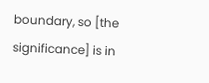boundary, so [the significance] is in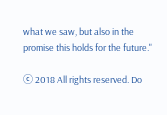what we saw, but also in the promise this holds for the future."

ⓒ 2018 All rights reserved. Do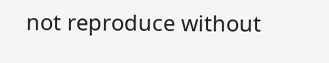not reproduce without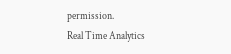permission.
Real Time Analytics